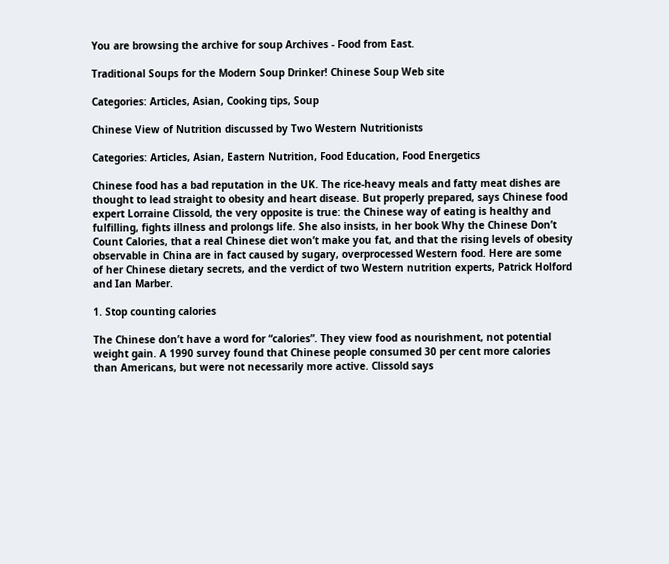You are browsing the archive for soup Archives - Food from East.

Traditional Soups for the Modern Soup Drinker! Chinese Soup Web site

Categories: Articles, Asian, Cooking tips, Soup

Chinese View of Nutrition discussed by Two Western Nutritionists

Categories: Articles, Asian, Eastern Nutrition, Food Education, Food Energetics

Chinese food has a bad reputation in the UK. The rice-heavy meals and fatty meat dishes are thought to lead straight to obesity and heart disease. But properly prepared, says Chinese food expert Lorraine Clissold, the very opposite is true: the Chinese way of eating is healthy and fulfilling, fights illness and prolongs life. She also insists, in her book Why the Chinese Don’t Count Calories, that a real Chinese diet won’t make you fat, and that the rising levels of obesity observable in China are in fact caused by sugary, overprocessed Western food. Here are some of her Chinese dietary secrets‚ and the verdict of two Western nutrition experts, Patrick Holford and Ian Marber.

1. Stop counting calories

The Chinese don’t have a word for “calories”. They view food as nourishment, not potential weight gain. A 1990 survey found that Chinese people consumed 30 per cent more calories than Americans, but were not necessarily more active. Clissold says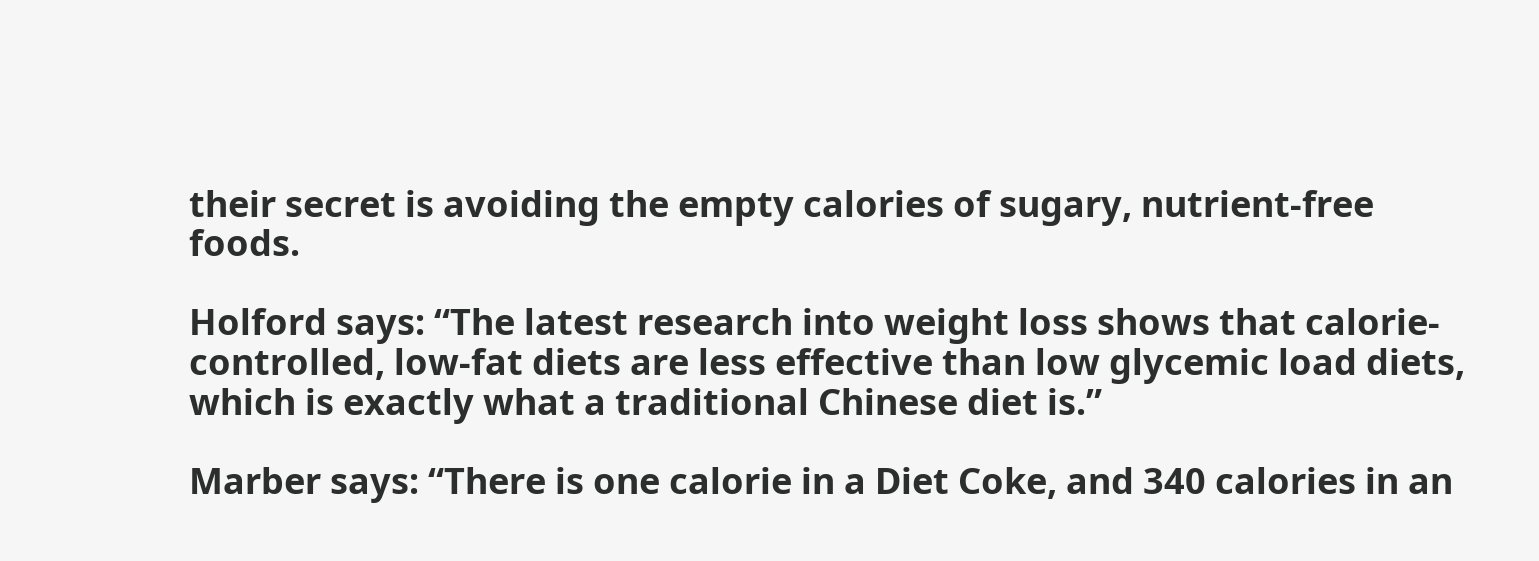their secret is avoiding the empty calories of sugary, nutrient-free foods.

Holford says: “The latest research into weight loss shows that calorie-controlled, low-fat diets are less effective than low glycemic load diets, which is exactly what a traditional Chinese diet is.”

Marber says: “There is one calorie in a Diet Coke, and 340 calories in an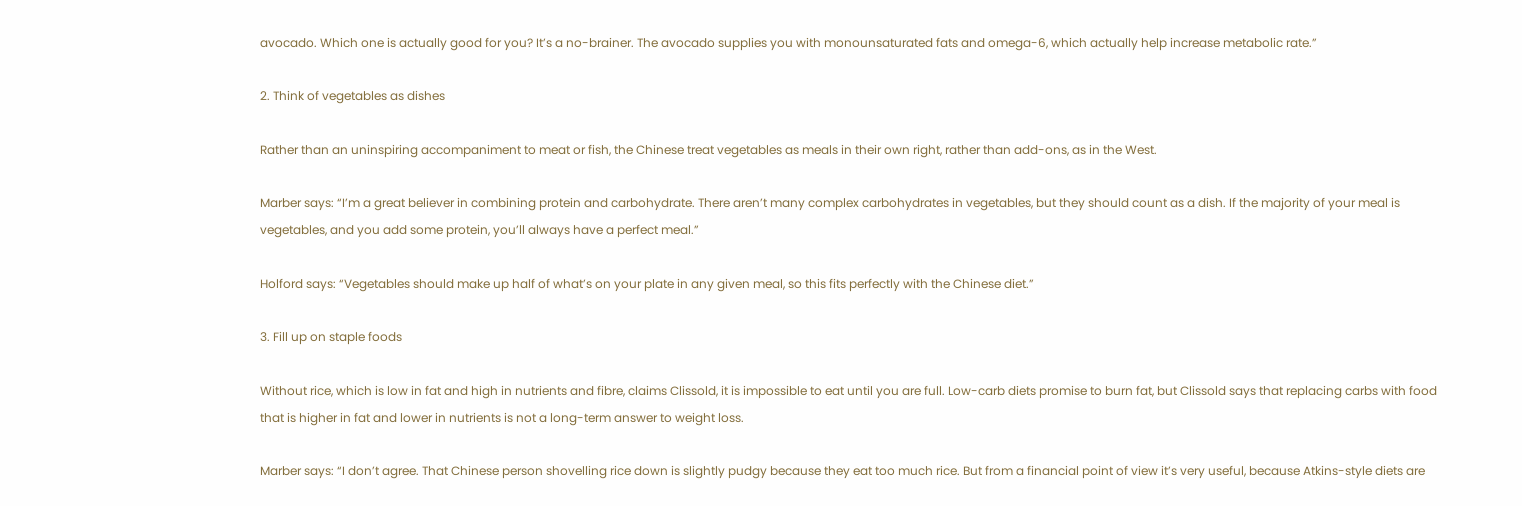avocado. Which one is actually good for you? It’s a no-brainer. The avocado supplies you with monounsaturated fats and omega-6, which actually help increase metabolic rate.”

2. Think of vegetables as dishes

Rather than an uninspiring accompaniment to meat or fish, the Chinese treat vegetables as meals in their own right, rather than add-ons, as in the West.

Marber says: “I’m a great believer in combining protein and carbohydrate. There aren’t many complex carbohydrates in vegetables, but they should count as a dish. If the majority of your meal is vegetables, and you add some protein, you’ll always have a perfect meal.”

Holford says: “Vegetables should make up half of what’s on your plate in any given meal, so this fits perfectly with the Chinese diet.”

3. Fill up on staple foods

Without rice, which is low in fat and high in nutrients and fibre, claims Clissold, it is impossible to eat until you are full. Low-carb diets promise to burn fat, but Clissold says that replacing carbs with food that is higher in fat and lower in nutrients is not a long-term answer to weight loss.

Marber says: “I don’t agree. That Chinese person shovelling rice down is slightly pudgy because they eat too much rice. But from a financial point of view it’s very useful, because Atkins-style diets are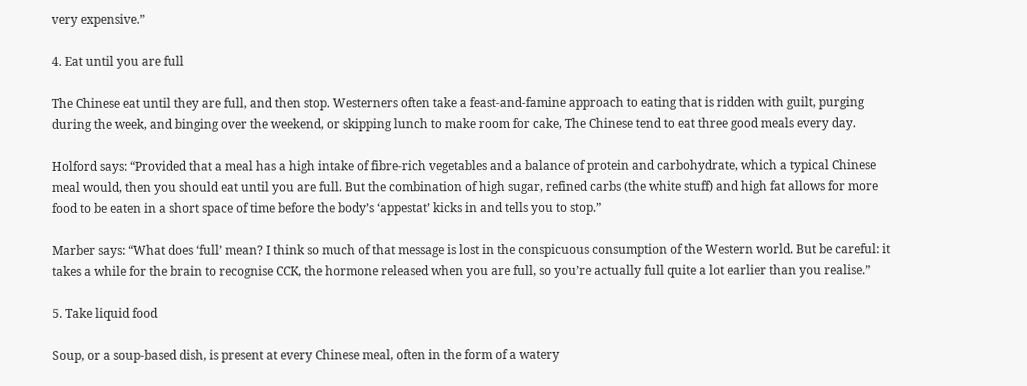very expensive.”

4. Eat until you are full

The Chinese eat until they are full, and then stop. Westerners often take a feast-and-famine approach to eating that is ridden with guilt, purging during the week, and binging over the weekend, or skipping lunch to make room for cake, The Chinese tend to eat three good meals every day.

Holford says: “Provided that a meal has a high intake of fibre-rich vegetables and a balance of protein and carbohydrate, which a typical Chinese meal would, then you should eat until you are full. But the combination of high sugar, refined carbs (the white stuff) and high fat allows for more food to be eaten in a short space of time before the body’s ‘appestat’ kicks in and tells you to stop.”

Marber says: “What does ‘full’ mean? I think so much of that message is lost in the conspicuous consumption of the Western world. But be careful: it takes a while for the brain to recognise CCK, the hormone released when you are full, so you’re actually full quite a lot earlier than you realise.”

5. Take liquid food

Soup, or a soup-based dish, is present at every Chinese meal, often in the form of a watery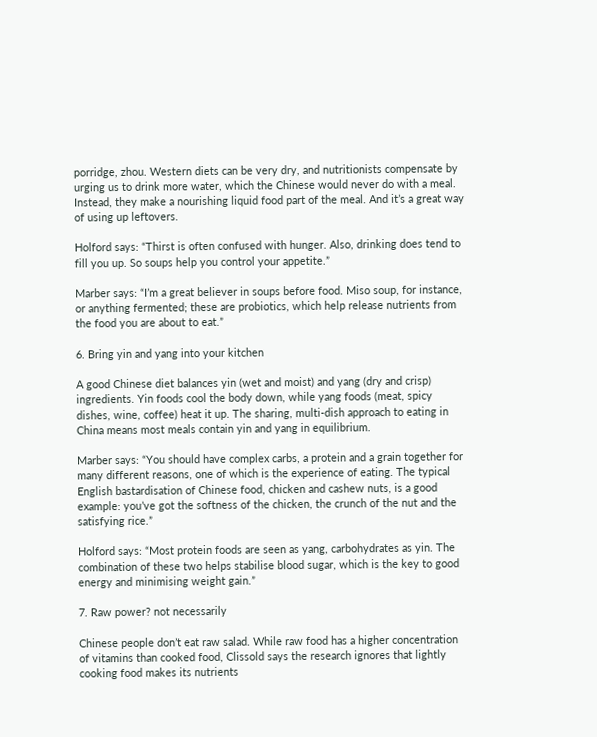porridge, zhou. Western diets can be very dry, and nutritionists compensate by urging us to drink more water, which the Chinese would never do with a meal. Instead, they make a nourishing liquid food part of the meal. And it’s a great way of using up leftovers.

Holford says: “Thirst is often confused with hunger. Also, drinking does tend to fill you up. So soups help you control your appetite.”

Marber says: “I’m a great believer in soups before food. Miso soup, for instance, or anything fermented; these are probiotics, which help release nutrients from the food you are about to eat.”

6. Bring yin and yang into your kitchen

A good Chinese diet balances yin (wet and moist) and yang (dry and crisp) ingredients. Yin foods cool the body down, while yang foods (meat, spicy dishes, wine, coffee) heat it up. The sharing, multi-dish approach to eating in China means most meals contain yin and yang in equilibrium.

Marber says: “You should have complex carbs, a protein and a grain together for many different reasons, one of which is the experience of eating. The typical English bastardisation of Chinese food, chicken and cashew nuts, is a good example: you’ve got the softness of the chicken, the crunch of the nut and the satisfying rice.”

Holford says: “Most protein foods are seen as yang, carbohydrates as yin. The combination of these two helps stabilise blood sugar, which is the key to good energy and minimising weight gain.”

7. Raw power? not necessarily

Chinese people don’t eat raw salad. While raw food has a higher concentration of vitamins than cooked food, Clissold says the research ignores that lightly cooking food makes its nutrients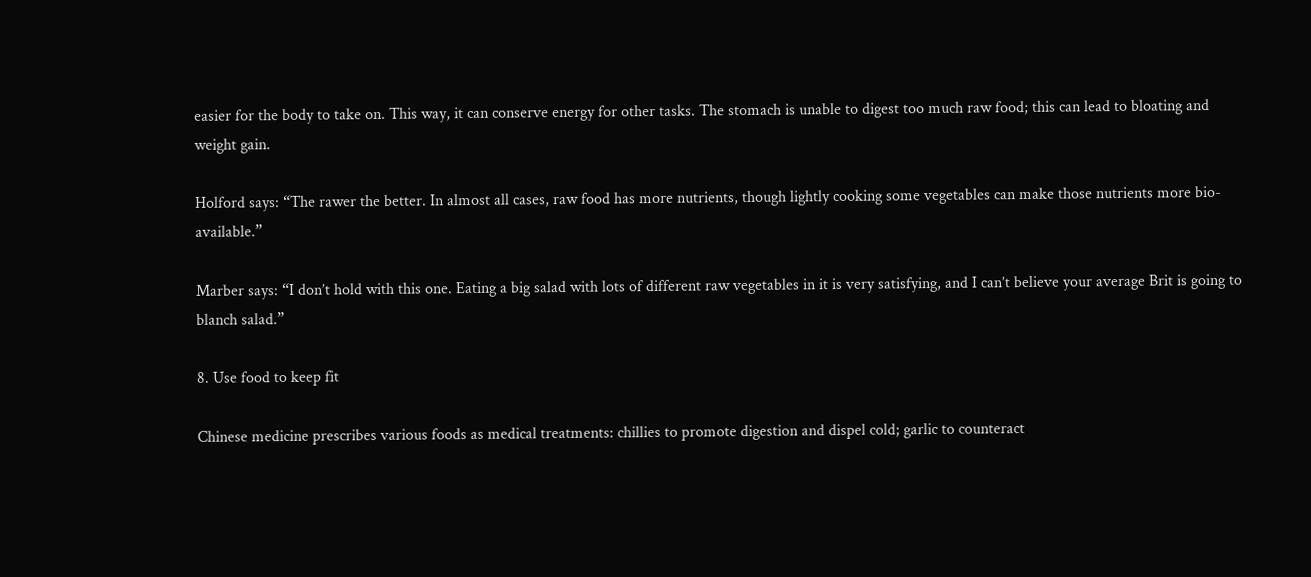easier for the body to take on. This way, it can conserve energy for other tasks. The stomach is unable to digest too much raw food; this can lead to bloating and weight gain.

Holford says: “The rawer the better. In almost all cases, raw food has more nutrients, though lightly cooking some vegetables can make those nutrients more bio-available.”

Marber says: “I don’t hold with this one. Eating a big salad with lots of different raw vegetables in it is very satisfying, and I can’t believe your average Brit is going to blanch salad.”

8. Use food to keep fit

Chinese medicine prescribes various foods as medical treatments: chillies to promote digestion and dispel cold; garlic to counteract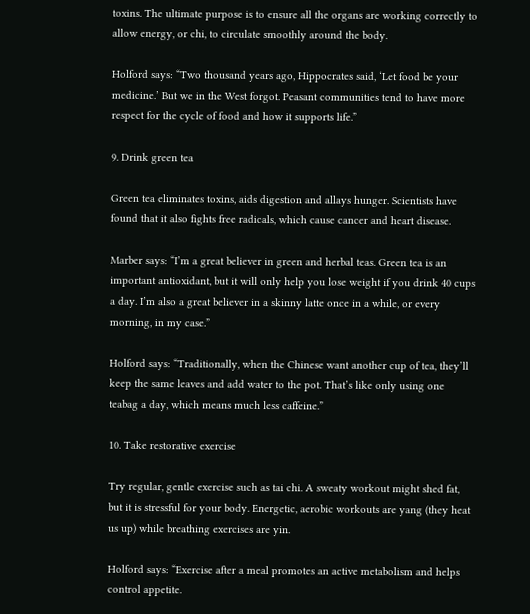toxins. The ultimate purpose is to ensure all the organs are working correctly to allow energy, or chi, to circulate smoothly around the body.

Holford says: “Two thousand years ago, Hippocrates said, ‘Let food be your medicine.’ But we in the West forgot. Peasant communities tend to have more respect for the cycle of food and how it supports life.”

9. Drink green tea

Green tea eliminates toxins, aids digestion and allays hunger. Scientists have found that it also fights free radicals, which cause cancer and heart disease.

Marber says: “I’m a great believer in green and herbal teas. Green tea is an important antioxidant, but it will only help you lose weight if you drink 40 cups a day. I’m also a great believer in a skinny latte once in a while, or every morning, in my case.”

Holford says: “Traditionally, when the Chinese want another cup of tea, they’ll keep the same leaves and add water to the pot. That’s like only using one teabag a day, which means much less caffeine.”

10. Take restorative exercise

Try regular, gentle exercise such as tai chi. A sweaty workout might shed fat, but it is stressful for your body. Energetic, aerobic workouts are yang (they heat us up) while breathing exercises are yin.

Holford says: “Exercise after a meal promotes an active metabolism and helps control appetite.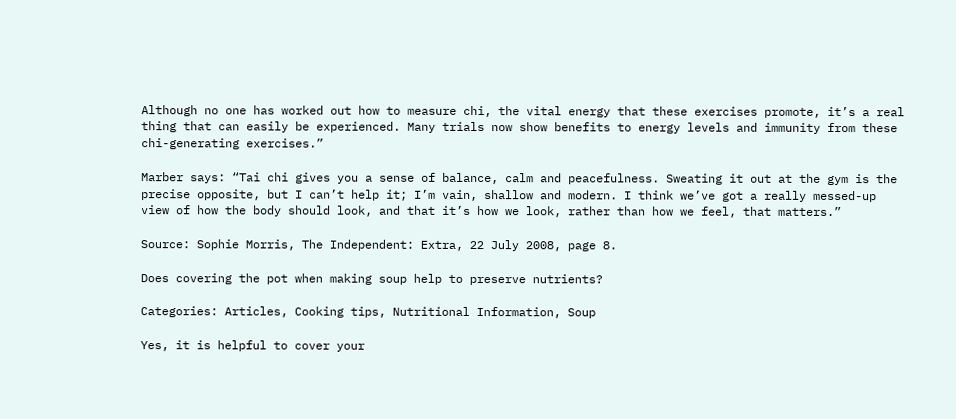Although no one has worked out how to measure chi, the vital energy that these exercises promote, it’s a real thing that can easily be experienced. Many trials now show benefits to energy levels and immunity from these chi-generating exercises.”

Marber says: “Tai chi gives you a sense of balance, calm and peacefulness. Sweating it out at the gym is the precise opposite, but I can’t help it; I’m vain, shallow and modern. I think we’ve got a really messed-up view of how the body should look, and that it’s how we look, rather than how we feel, that matters.”

Source: Sophie Morris, The Independent: Extra, 22 July 2008, page 8.

Does covering the pot when making soup help to preserve nutrients?

Categories: Articles, Cooking tips, Nutritional Information, Soup

Yes, it is helpful to cover your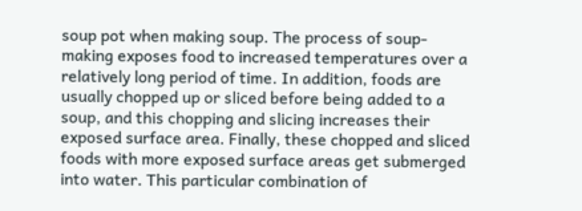soup pot when making soup. The process of soup-making exposes food to increased temperatures over a relatively long period of time. In addition, foods are usually chopped up or sliced before being added to a soup, and this chopping and slicing increases their exposed surface area. Finally, these chopped and sliced foods with more exposed surface areas get submerged into water. This particular combination of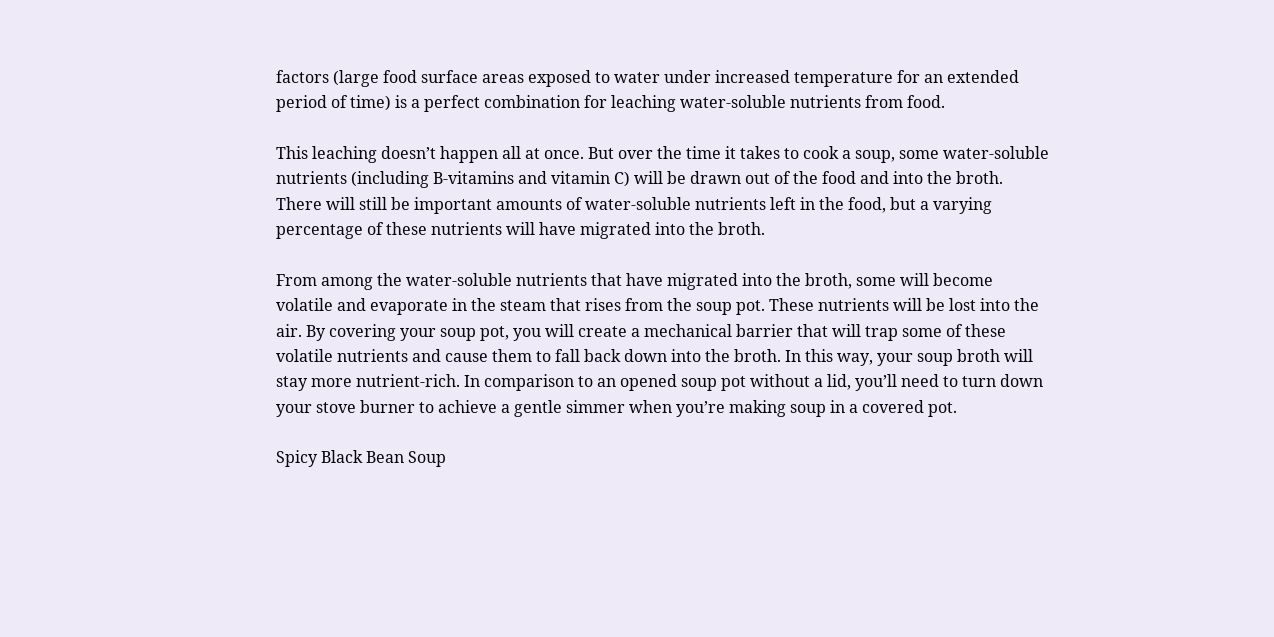factors (large food surface areas exposed to water under increased temperature for an extended period of time) is a perfect combination for leaching water-soluble nutrients from food.

This leaching doesn’t happen all at once. But over the time it takes to cook a soup, some water-soluble nutrients (including B-vitamins and vitamin C) will be drawn out of the food and into the broth. There will still be important amounts of water-soluble nutrients left in the food, but a varying percentage of these nutrients will have migrated into the broth.

From among the water-soluble nutrients that have migrated into the broth, some will become volatile and evaporate in the steam that rises from the soup pot. These nutrients will be lost into the air. By covering your soup pot, you will create a mechanical barrier that will trap some of these volatile nutrients and cause them to fall back down into the broth. In this way, your soup broth will stay more nutrient-rich. In comparison to an opened soup pot without a lid, you’ll need to turn down your stove burner to achieve a gentle simmer when you’re making soup in a covered pot.

Spicy Black Bean Soup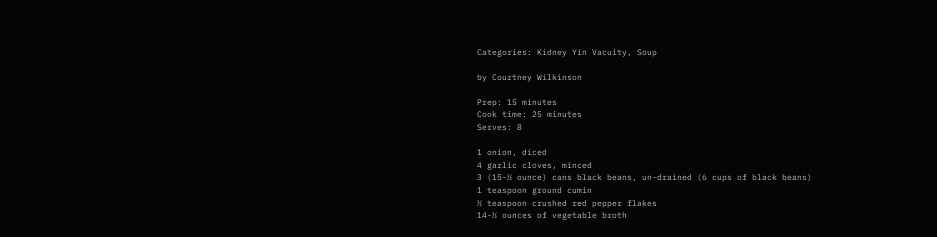Categories: Kidney Yin Vacuity, Soup

by Courtney Wilkinson

Prep: 15 minutes
Cook time: 25 minutes
Serves: 8

1 onion, diced
4 garlic cloves, minced
3 (15-½ ounce) cans black beans, un-drained (6 cups of black beans)
1 teaspoon ground cumin
½ teaspoon crushed red pepper flakes
14-½ ounces of vegetable broth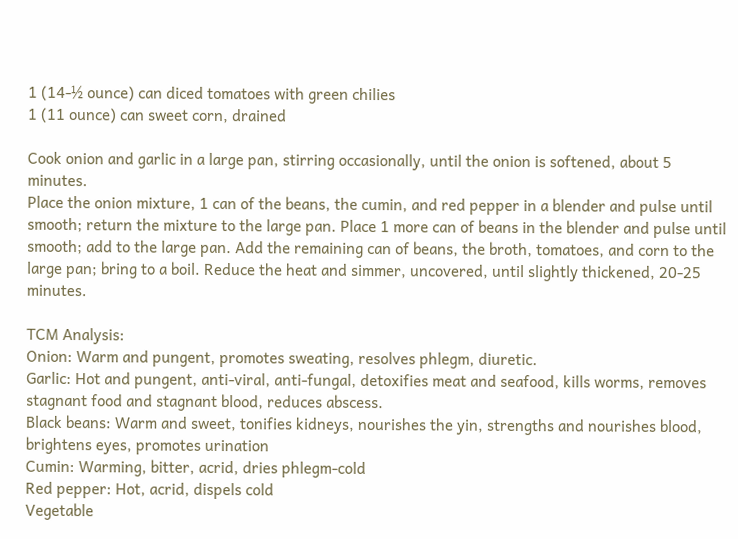1 (14-½ ounce) can diced tomatoes with green chilies
1 (11 ounce) can sweet corn, drained

Cook onion and garlic in a large pan, stirring occasionally, until the onion is softened, about 5 minutes.
Place the onion mixture, 1 can of the beans, the cumin, and red pepper in a blender and pulse until smooth; return the mixture to the large pan. Place 1 more can of beans in the blender and pulse until smooth; add to the large pan. Add the remaining can of beans, the broth, tomatoes, and corn to the large pan; bring to a boil. Reduce the heat and simmer, uncovered, until slightly thickened, 20-25 minutes.

TCM Analysis:
Onion: Warm and pungent, promotes sweating, resolves phlegm, diuretic.
Garlic: Hot and pungent, anti-viral, anti-fungal, detoxifies meat and seafood, kills worms, removes stagnant food and stagnant blood, reduces abscess.
Black beans: Warm and sweet, tonifies kidneys, nourishes the yin, strengths and nourishes blood, brightens eyes, promotes urination
Cumin: Warming, bitter, acrid, dries phlegm-cold
Red pepper: Hot, acrid, dispels cold
Vegetable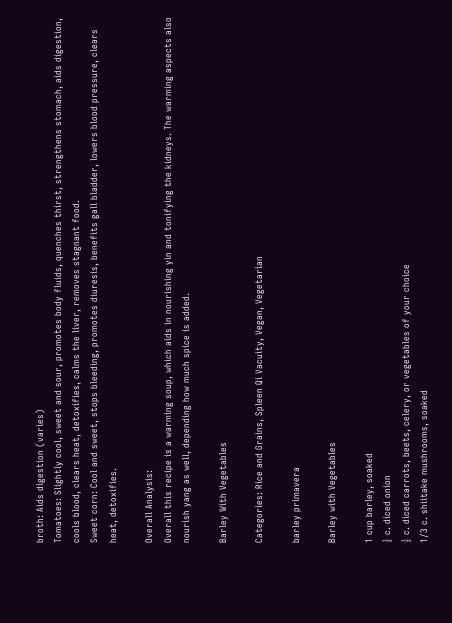broth: Aids digestion (varies)
Tomatoes: Slightly cool, sweet and sour, promotes body fluids, quenches thirst, strengthens stomach, aids digestion, cools blood, clears heat, detoxifies, calms the liver, removes stagnant food.
Sweet corn: Cool and sweet, stops bleeding, promotes diuresis, benefits gall bladder, lowers blood pressure, clears heat, detoxifies.

Overall Analysis:
Overall this recipe is a warming soup, which aids in nourishing yin and tonifying the kidneys. The warming aspects also nourish yang as well, depending how much spice is added.

Barley With Vegetables

Categories: Rice and Grains, Spleen Qi Vacuity, Vegan, Vegetarian

barley primavera

Barley with Vegetables

1 cup barley, soaked
½ c. diced onion
½ c. diced carrots, beets, celery, or vegetables of your choice
1/3 c. shiitake mushrooms, soaked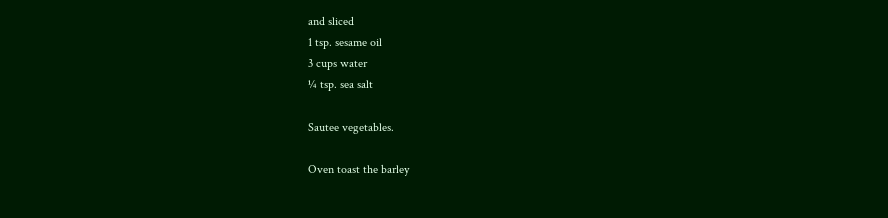and sliced
1 tsp. sesame oil
3 cups water
¼ tsp. sea salt

Sautee vegetables.

Oven toast the barley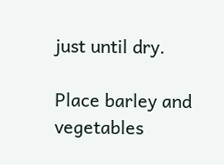just until dry.

Place barley and vegetables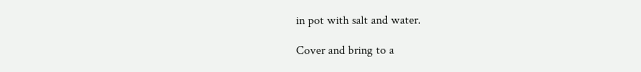in pot with salt and water.

Cover and bring to a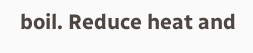boil. Reduce heat and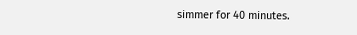simmer for 40 minutes.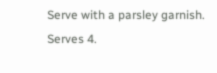Serve with a parsley garnish. Serves 4.